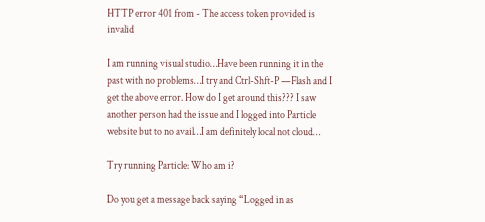HTTP error 401 from - The access token provided is invalid

I am running visual studio…Have been running it in the past with no problems…I try and Ctrl-Shft-P —Flash and I get the above error. How do I get around this??? I saw another person had the issue and I logged into Particle website but to no avail…I am definitely local not cloud…

Try running Particle: Who am i?

Do you get a message back saying “Logged in as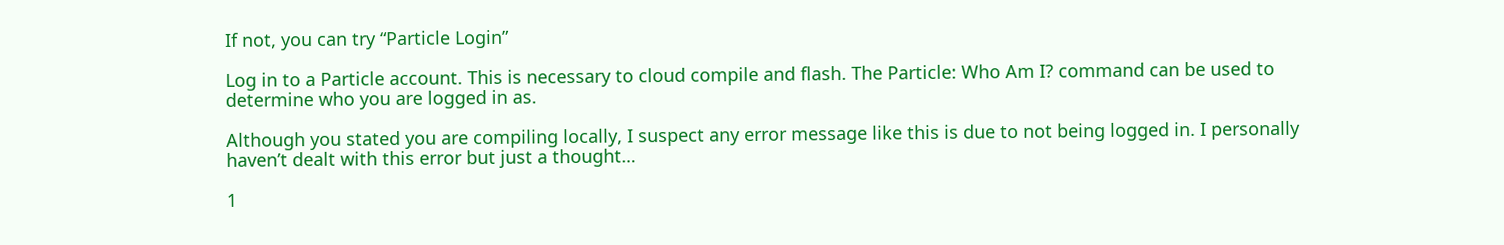If not, you can try “Particle Login”

Log in to a Particle account. This is necessary to cloud compile and flash. The Particle: Who Am I? command can be used to determine who you are logged in as.

Although you stated you are compiling locally, I suspect any error message like this is due to not being logged in. I personally haven’t dealt with this error but just a thought…

1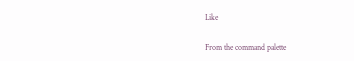Like

From the command palette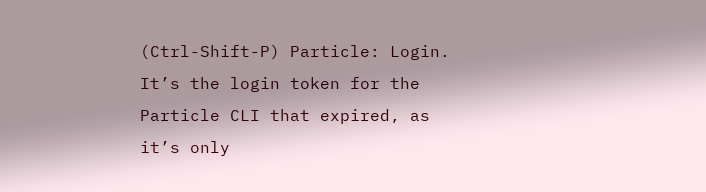(Ctrl-Shift-P) Particle: Login. It’s the login token for the Particle CLI that expired, as it’s only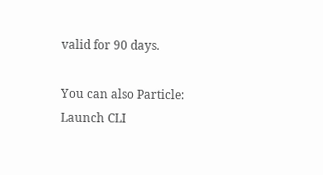valid for 90 days.

You can also Particle: Launch CLI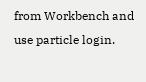from Workbench and use particle login.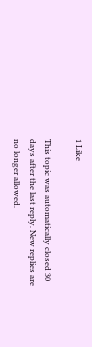1 Like

This topic was automatically closed 30 days after the last reply. New replies are no longer allowed.